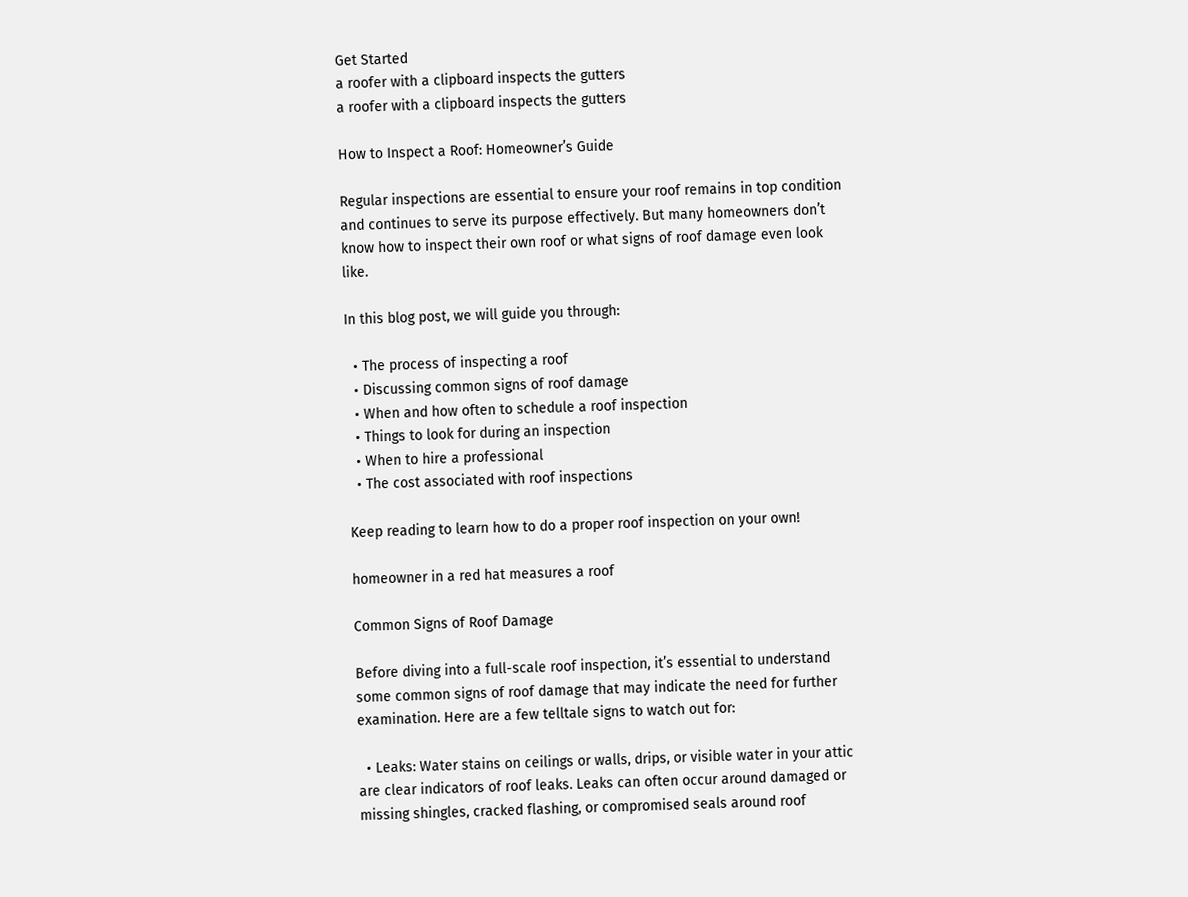Get Started
a roofer with a clipboard inspects the gutters
a roofer with a clipboard inspects the gutters

How to Inspect a Roof: Homeowner’s Guide

Regular inspections are essential to ensure your roof remains in top condition and continues to serve its purpose effectively. But many homeowners don’t know how to inspect their own roof or what signs of roof damage even look like.

In this blog post, we will guide you through:

  • The process of inspecting a roof
  • Discussing common signs of roof damage
  • When and how often to schedule a roof inspection
  • Things to look for during an inspection
  • When to hire a professional
  • The cost associated with roof inspections

Keep reading to learn how to do a proper roof inspection on your own!

homeowner in a red hat measures a roof

Common Signs of Roof Damage

Before diving into a full-scale roof inspection, it’s essential to understand some common signs of roof damage that may indicate the need for further examination. Here are a few telltale signs to watch out for:

  • Leaks: Water stains on ceilings or walls, drips, or visible water in your attic are clear indicators of roof leaks. Leaks can often occur around damaged or missing shingles, cracked flashing, or compromised seals around roof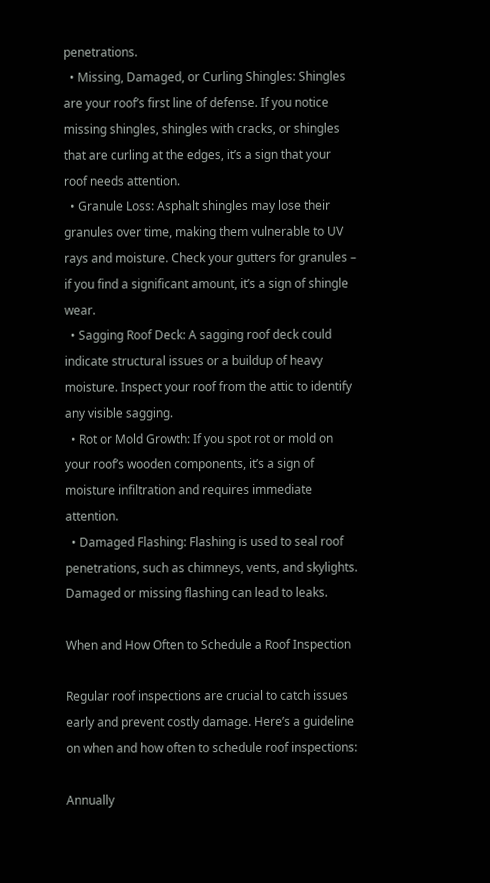penetrations.
  • Missing, Damaged, or Curling Shingles: Shingles are your roof’s first line of defense. If you notice missing shingles, shingles with cracks, or shingles that are curling at the edges, it’s a sign that your roof needs attention.
  • Granule Loss: Asphalt shingles may lose their granules over time, making them vulnerable to UV rays and moisture. Check your gutters for granules – if you find a significant amount, it’s a sign of shingle wear.
  • Sagging Roof Deck: A sagging roof deck could indicate structural issues or a buildup of heavy moisture. Inspect your roof from the attic to identify any visible sagging.
  • Rot or Mold Growth: If you spot rot or mold on your roof’s wooden components, it’s a sign of moisture infiltration and requires immediate attention.
  • Damaged Flashing: Flashing is used to seal roof penetrations, such as chimneys, vents, and skylights. Damaged or missing flashing can lead to leaks.

When and How Often to Schedule a Roof Inspection

Regular roof inspections are crucial to catch issues early and prevent costly damage. Here’s a guideline on when and how often to schedule roof inspections:

Annually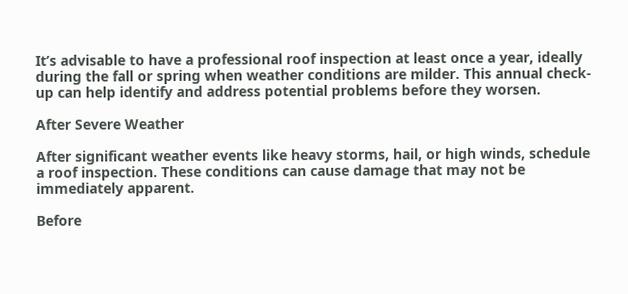It’s advisable to have a professional roof inspection at least once a year, ideally during the fall or spring when weather conditions are milder. This annual check-up can help identify and address potential problems before they worsen.

After Severe Weather

After significant weather events like heavy storms, hail, or high winds, schedule a roof inspection. These conditions can cause damage that may not be immediately apparent.

Before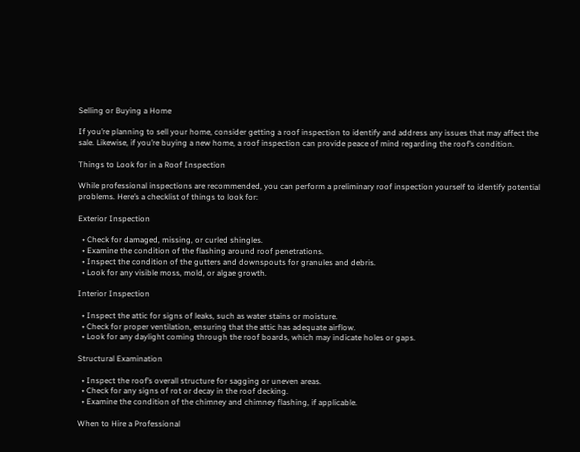Selling or Buying a Home

If you’re planning to sell your home, consider getting a roof inspection to identify and address any issues that may affect the sale. Likewise, if you’re buying a new home, a roof inspection can provide peace of mind regarding the roof’s condition.

Things to Look for in a Roof Inspection

While professional inspections are recommended, you can perform a preliminary roof inspection yourself to identify potential problems. Here’s a checklist of things to look for:

Exterior Inspection

  • Check for damaged, missing, or curled shingles.
  • Examine the condition of the flashing around roof penetrations.
  • Inspect the condition of the gutters and downspouts for granules and debris.
  • Look for any visible moss, mold, or algae growth.

Interior Inspection

  • Inspect the attic for signs of leaks, such as water stains or moisture.
  • Check for proper ventilation, ensuring that the attic has adequate airflow.
  • Look for any daylight coming through the roof boards, which may indicate holes or gaps.

Structural Examination

  • Inspect the roof’s overall structure for sagging or uneven areas.
  • Check for any signs of rot or decay in the roof decking.
  • Examine the condition of the chimney and chimney flashing, if applicable.

When to Hire a Professional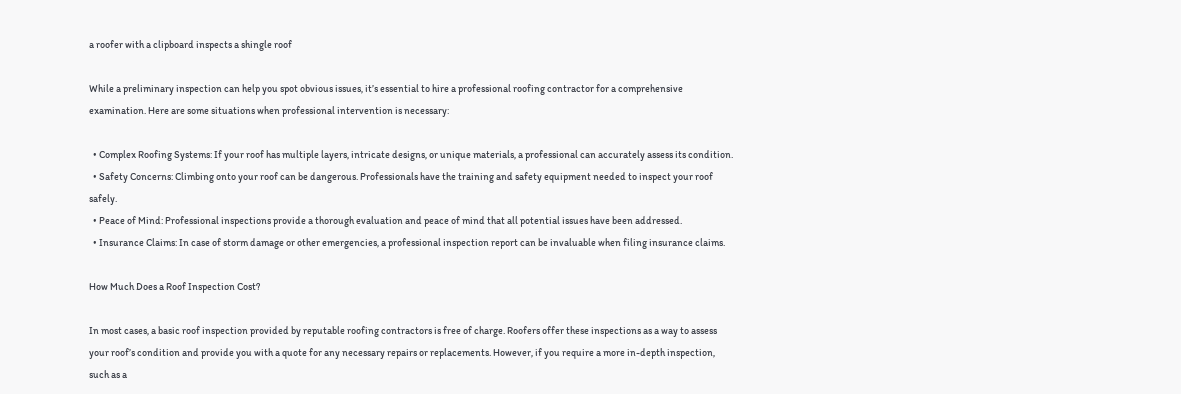a roofer with a clipboard inspects a shingle roof

While a preliminary inspection can help you spot obvious issues, it’s essential to hire a professional roofing contractor for a comprehensive examination. Here are some situations when professional intervention is necessary:

  • Complex Roofing Systems: If your roof has multiple layers, intricate designs, or unique materials, a professional can accurately assess its condition.
  • Safety Concerns: Climbing onto your roof can be dangerous. Professionals have the training and safety equipment needed to inspect your roof safely.
  • Peace of Mind: Professional inspections provide a thorough evaluation and peace of mind that all potential issues have been addressed.
  • Insurance Claims: In case of storm damage or other emergencies, a professional inspection report can be invaluable when filing insurance claims.

How Much Does a Roof Inspection Cost?

In most cases, a basic roof inspection provided by reputable roofing contractors is free of charge. Roofers offer these inspections as a way to assess your roof’s condition and provide you with a quote for any necessary repairs or replacements. However, if you require a more in-depth inspection, such as a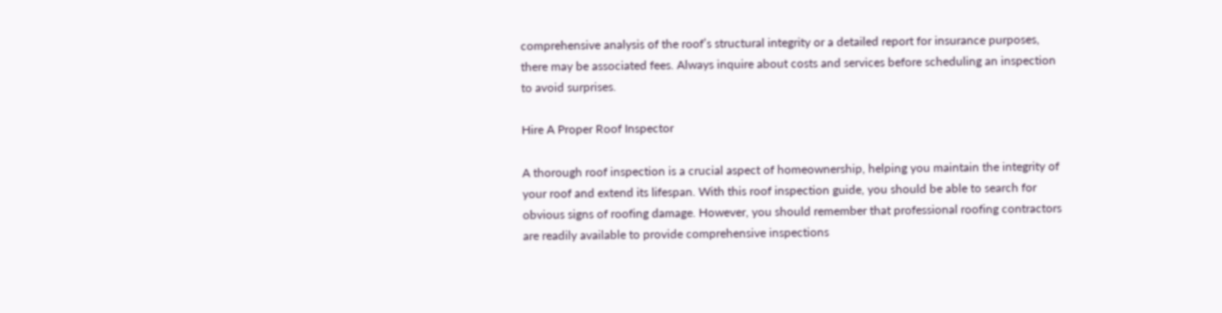comprehensive analysis of the roof’s structural integrity or a detailed report for insurance purposes, there may be associated fees. Always inquire about costs and services before scheduling an inspection to avoid surprises.

Hire A Proper Roof Inspector

A thorough roof inspection is a crucial aspect of homeownership, helping you maintain the integrity of your roof and extend its lifespan. With this roof inspection guide, you should be able to search for obvious signs of roofing damage. However, you should remember that professional roofing contractors are readily available to provide comprehensive inspections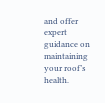and offer expert guidance on maintaining your roof’s health.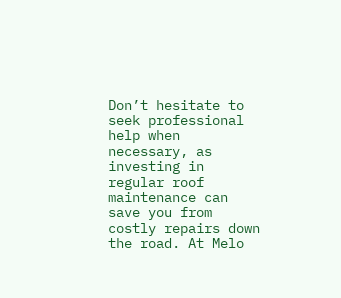Don’t hesitate to seek professional help when necessary, as investing in regular roof maintenance can save you from costly repairs down the road. At Melo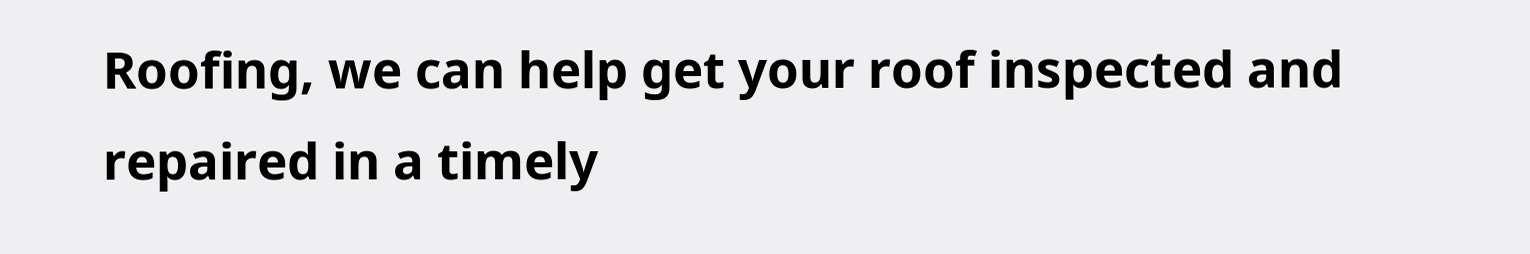Roofing, we can help get your roof inspected and repaired in a timely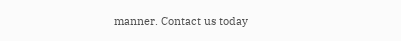manner. Contact us today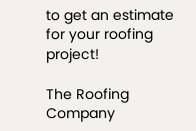to get an estimate for your roofing project!

The Roofing Company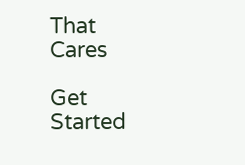That Cares

Get Started